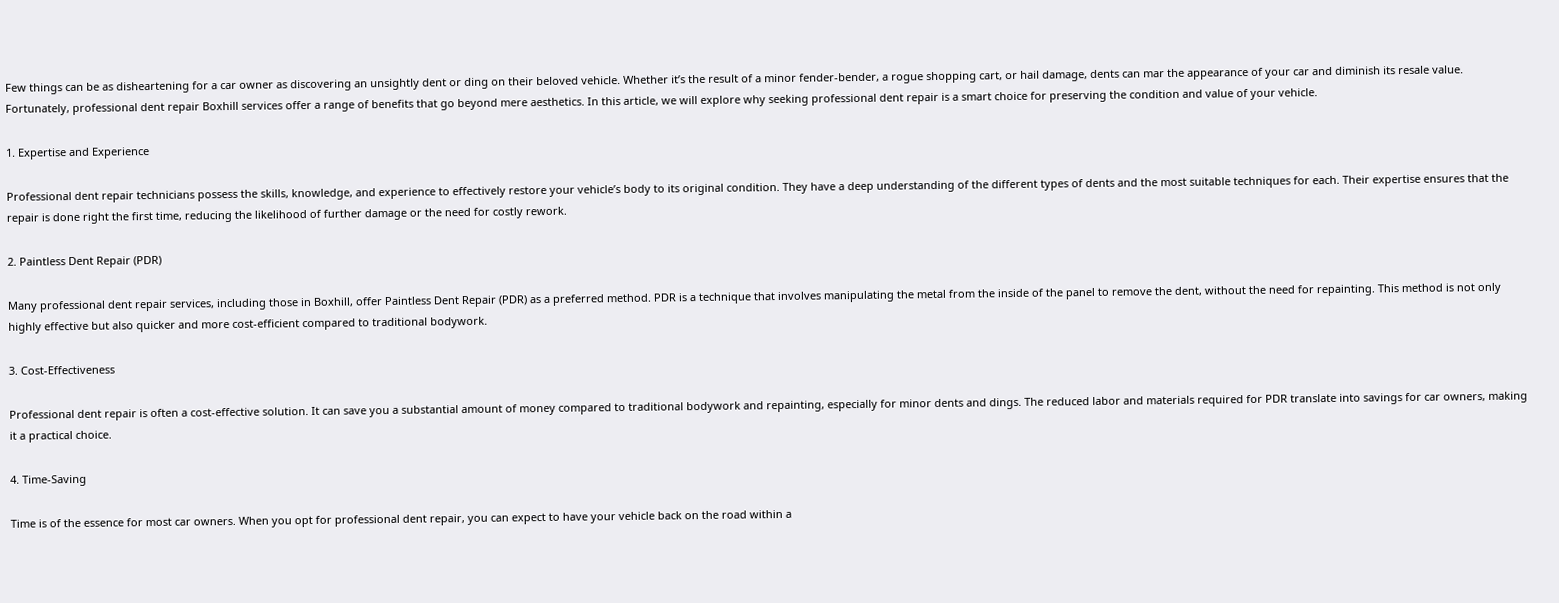Few things can be as disheartening for a car owner as discovering an unsightly dent or ding on their beloved vehicle. Whether it’s the result of a minor fender-bender, a rogue shopping cart, or hail damage, dents can mar the appearance of your car and diminish its resale value. Fortunately, professional dent repair Boxhill services offer a range of benefits that go beyond mere aesthetics. In this article, we will explore why seeking professional dent repair is a smart choice for preserving the condition and value of your vehicle.

1. Expertise and Experience

Professional dent repair technicians possess the skills, knowledge, and experience to effectively restore your vehicle’s body to its original condition. They have a deep understanding of the different types of dents and the most suitable techniques for each. Their expertise ensures that the repair is done right the first time, reducing the likelihood of further damage or the need for costly rework.

2. Paintless Dent Repair (PDR)

Many professional dent repair services, including those in Boxhill, offer Paintless Dent Repair (PDR) as a preferred method. PDR is a technique that involves manipulating the metal from the inside of the panel to remove the dent, without the need for repainting. This method is not only highly effective but also quicker and more cost-efficient compared to traditional bodywork.

3. Cost-Effectiveness

Professional dent repair is often a cost-effective solution. It can save you a substantial amount of money compared to traditional bodywork and repainting, especially for minor dents and dings. The reduced labor and materials required for PDR translate into savings for car owners, making it a practical choice.

4. Time-Saving

Time is of the essence for most car owners. When you opt for professional dent repair, you can expect to have your vehicle back on the road within a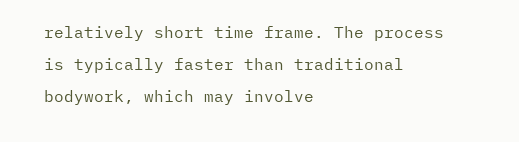relatively short time frame. The process is typically faster than traditional bodywork, which may involve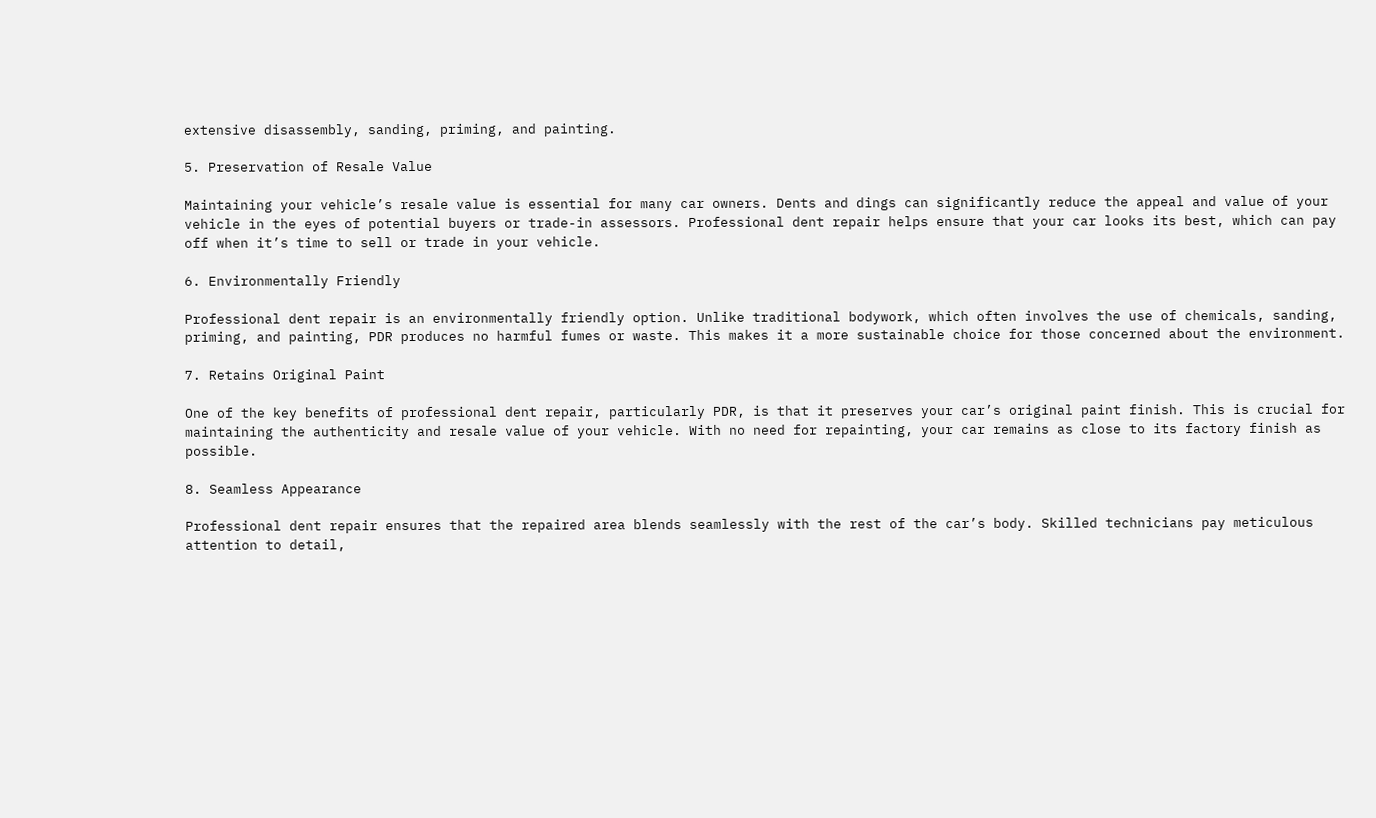extensive disassembly, sanding, priming, and painting.

5. Preservation of Resale Value

Maintaining your vehicle’s resale value is essential for many car owners. Dents and dings can significantly reduce the appeal and value of your vehicle in the eyes of potential buyers or trade-in assessors. Professional dent repair helps ensure that your car looks its best, which can pay off when it’s time to sell or trade in your vehicle.

6. Environmentally Friendly

Professional dent repair is an environmentally friendly option. Unlike traditional bodywork, which often involves the use of chemicals, sanding, priming, and painting, PDR produces no harmful fumes or waste. This makes it a more sustainable choice for those concerned about the environment.

7. Retains Original Paint

One of the key benefits of professional dent repair, particularly PDR, is that it preserves your car’s original paint finish. This is crucial for maintaining the authenticity and resale value of your vehicle. With no need for repainting, your car remains as close to its factory finish as possible.

8. Seamless Appearance

Professional dent repair ensures that the repaired area blends seamlessly with the rest of the car’s body. Skilled technicians pay meticulous attention to detail,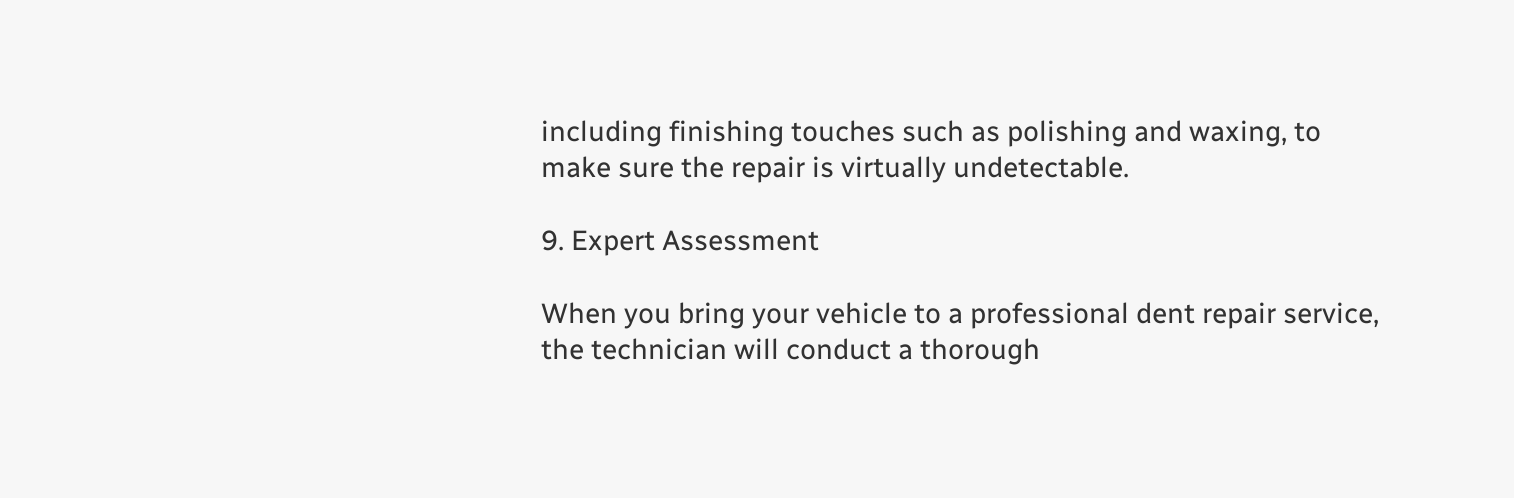including finishing touches such as polishing and waxing, to make sure the repair is virtually undetectable.

9. Expert Assessment

When you bring your vehicle to a professional dent repair service, the technician will conduct a thorough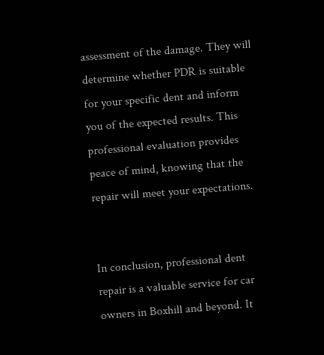assessment of the damage. They will determine whether PDR is suitable for your specific dent and inform you of the expected results. This professional evaluation provides peace of mind, knowing that the repair will meet your expectations.


In conclusion, professional dent repair is a valuable service for car owners in Boxhill and beyond. It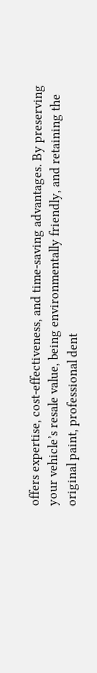offers expertise, cost-effectiveness, and time-saving advantages. By preserving your vehicle’s resale value, being environmentally friendly, and retaining the original paint, professional dent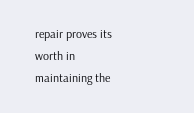repair proves its worth in maintaining the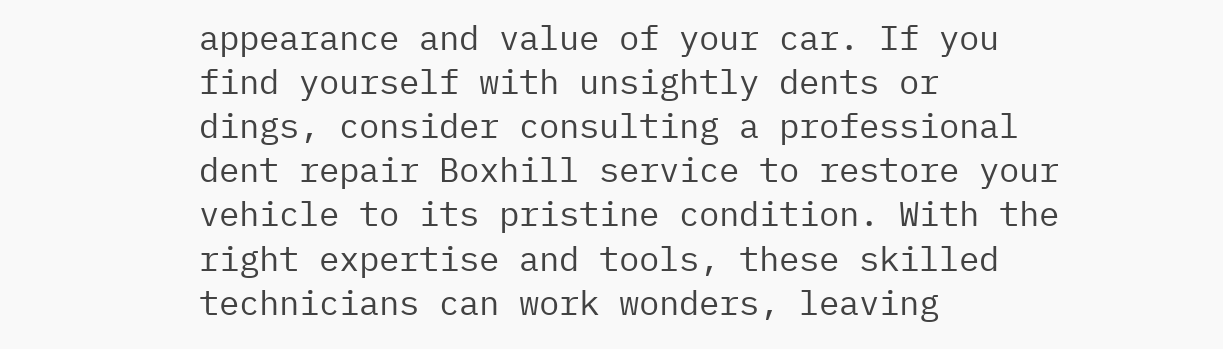appearance and value of your car. If you find yourself with unsightly dents or dings, consider consulting a professional dent repair Boxhill service to restore your vehicle to its pristine condition. With the right expertise and tools, these skilled technicians can work wonders, leaving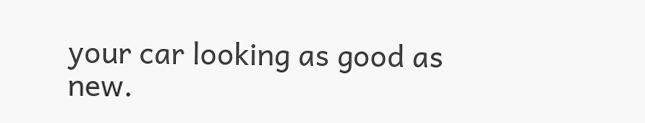your car looking as good as new.